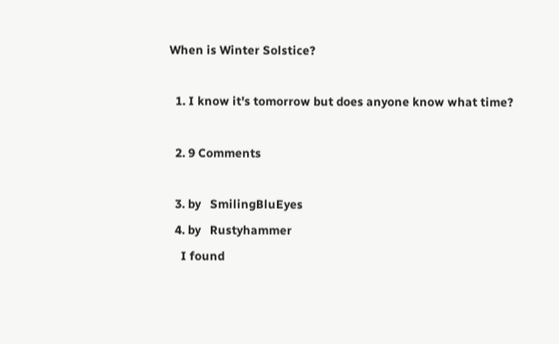When is Winter Solstice?

  1. I know it's tomorrow but does anyone know what time?

  2. 9 Comments

  3. by   SmilingBluEyes
  4. by   Rustyhammer
    I found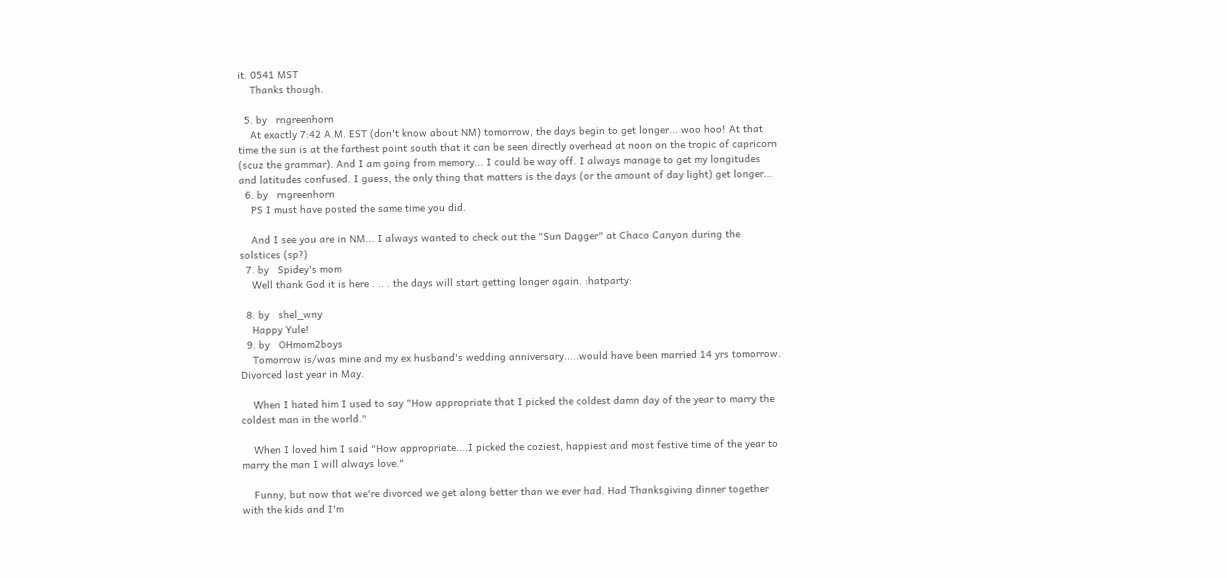it. 0541 MST
    Thanks though.

  5. by   rngreenhorn
    At exactly 7:42 A.M. EST (don't know about NM) tomorrow, the days begin to get longer... woo hoo! At that time the sun is at the farthest point south that it can be seen directly overhead at noon on the tropic of capricorn (scuz the grammar). And I am going from memory... I could be way off. I always manage to get my longitudes and latitudes confused. I guess, the only thing that matters is the days (or the amount of day light) get longer...
  6. by   rngreenhorn
    PS I must have posted the same time you did.

    And I see you are in NM... I always wanted to check out the "Sun Dagger" at Chaco Canyon during the solstices (sp?)
  7. by   Spidey's mom
    Well thank God it is here . .. . the days will start getting longer again. :hatparty:

  8. by   shel_wny
    Happy Yule!
  9. by   OHmom2boys
    Tomorrow is/was mine and my ex husband's wedding anniversary.....would have been married 14 yrs tomorrow. Divorced last year in May.

    When I hated him I used to say "How appropriate that I picked the coldest damn day of the year to marry the coldest man in the world."

    When I loved him I said "How appropriate....I picked the coziest, happiest and most festive time of the year to marry the man I will always love."

    Funny, but now that we're divorced we get along better than we ever had. Had Thanksgiving dinner together with the kids and I'm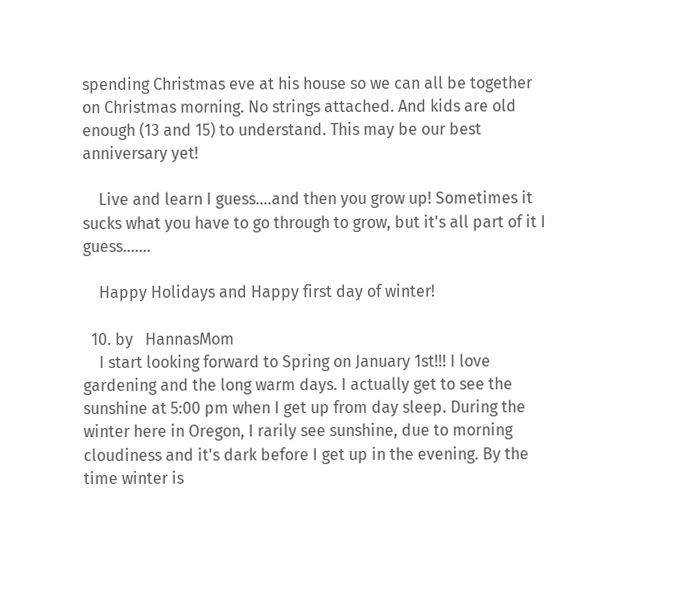spending Christmas eve at his house so we can all be together on Christmas morning. No strings attached. And kids are old enough (13 and 15) to understand. This may be our best anniversary yet!

    Live and learn I guess....and then you grow up! Sometimes it sucks what you have to go through to grow, but it's all part of it I guess.......

    Happy Holidays and Happy first day of winter!

  10. by   HannasMom
    I start looking forward to Spring on January 1st!!! I love gardening and the long warm days. I actually get to see the sunshine at 5:00 pm when I get up from day sleep. During the winter here in Oregon, I rarily see sunshine, due to morning cloudiness and it's dark before I get up in the evening. By the time winter is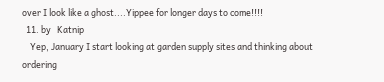over I look like a ghost....Yippee for longer days to come!!!!
  11. by   Katnip
    Yep, January I start looking at garden supply sites and thinking about ordering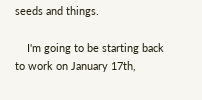seeds and things.

    I'm going to be starting back to work on January 17th,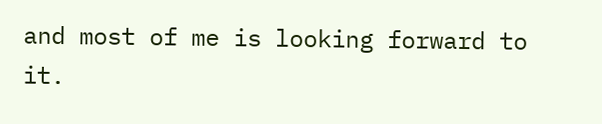and most of me is looking forward to it.